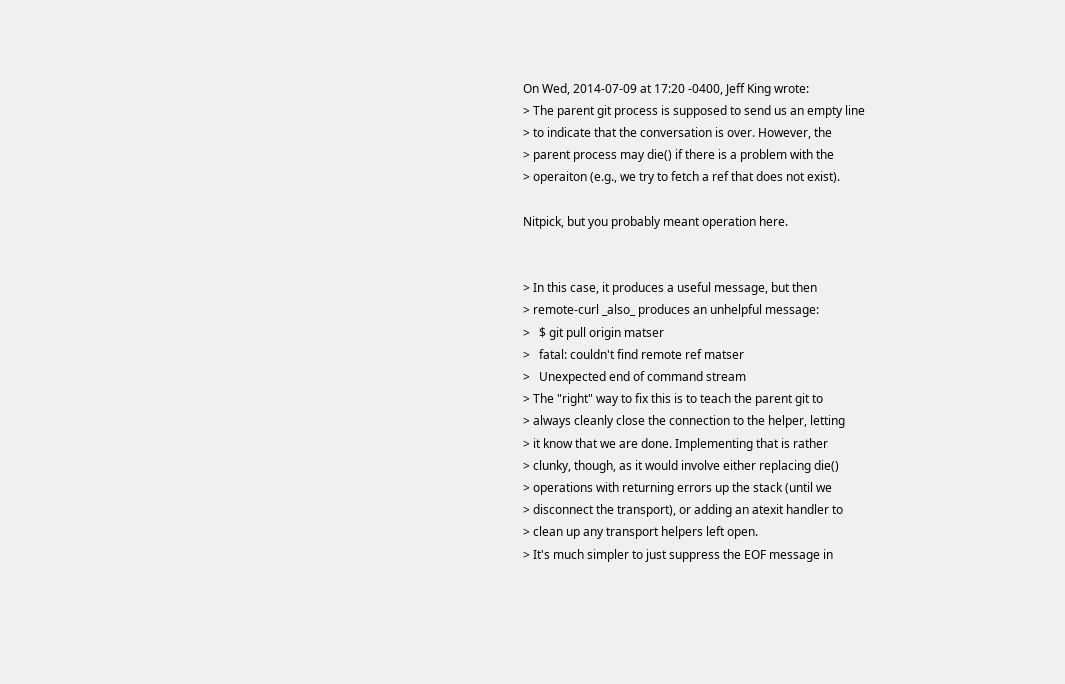On Wed, 2014-07-09 at 17:20 -0400, Jeff King wrote:
> The parent git process is supposed to send us an empty line
> to indicate that the conversation is over. However, the
> parent process may die() if there is a problem with the
> operaiton (e.g., we try to fetch a ref that does not exist).

Nitpick, but you probably meant operation here.


> In this case, it produces a useful message, but then
> remote-curl _also_ produces an unhelpful message:
>   $ git pull origin matser
>   fatal: couldn't find remote ref matser
>   Unexpected end of command stream
> The "right" way to fix this is to teach the parent git to
> always cleanly close the connection to the helper, letting
> it know that we are done. Implementing that is rather
> clunky, though, as it would involve either replacing die()
> operations with returning errors up the stack (until we
> disconnect the transport), or adding an atexit handler to
> clean up any transport helpers left open.
> It's much simpler to just suppress the EOF message in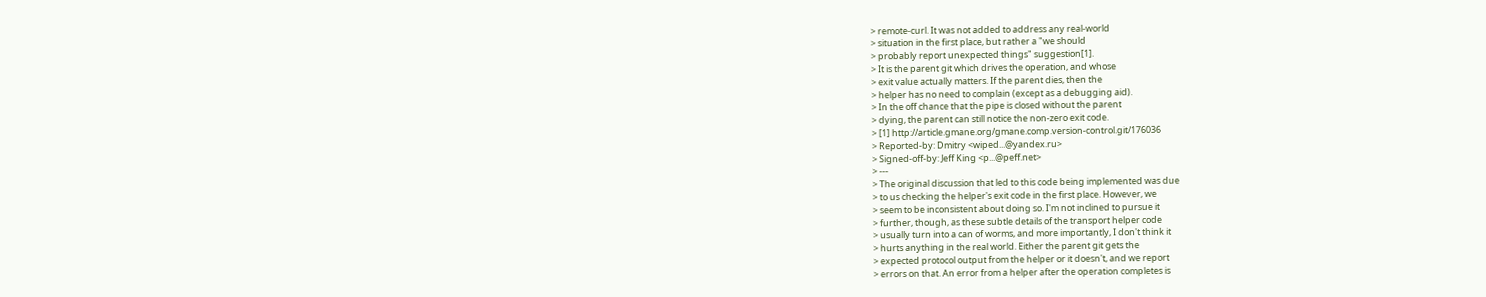> remote-curl. It was not added to address any real-world
> situation in the first place, but rather a "we should
> probably report unexpected things" suggestion[1].
> It is the parent git which drives the operation, and whose
> exit value actually matters. If the parent dies, then the
> helper has no need to complain (except as a debugging aid).
> In the off chance that the pipe is closed without the parent
> dying, the parent can still notice the non-zero exit code.
> [1] http://article.gmane.org/gmane.comp.version-control.git/176036
> Reported-by: Dmitry <wiped...@yandex.ru>
> Signed-off-by: Jeff King <p...@peff.net>
> ---
> The original discussion that led to this code being implemented was due
> to us checking the helper's exit code in the first place. However, we
> seem to be inconsistent about doing so. I'm not inclined to pursue it
> further, though, as these subtle details of the transport helper code
> usually turn into a can of worms, and more importantly, I don't think it
> hurts anything in the real world. Either the parent git gets the
> expected protocol output from the helper or it doesn't, and we report
> errors on that. An error from a helper after the operation completes is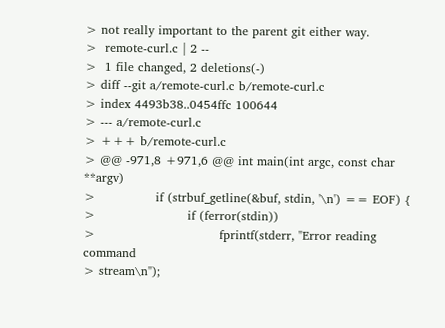> not really important to the parent git either way.
>  remote-curl.c | 2 --
>  1 file changed, 2 deletions(-)
> diff --git a/remote-curl.c b/remote-curl.c
> index 4493b38..0454ffc 100644
> --- a/remote-curl.c
> +++ b/remote-curl.c
> @@ -971,8 +971,6 @@ int main(int argc, const char **argv)
>               if (strbuf_getline(&buf, stdin, '\n') == EOF) {
>                       if (ferror(stdin))
>                               fprintf(stderr, "Error reading command
> stream\n");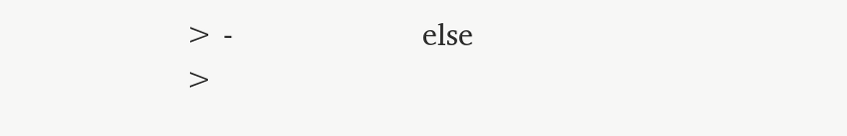> -                     else
>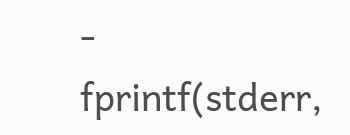-                             fprintf(stderr,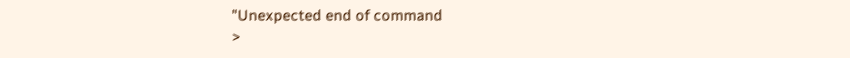"Unexpected end of command
>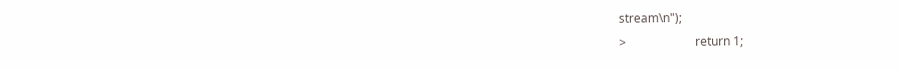stream\n");
>                       return 1;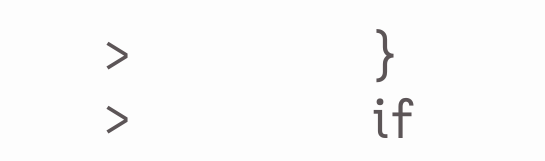>               }
>               if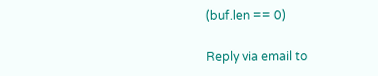(buf.len == 0)

Reply via email to